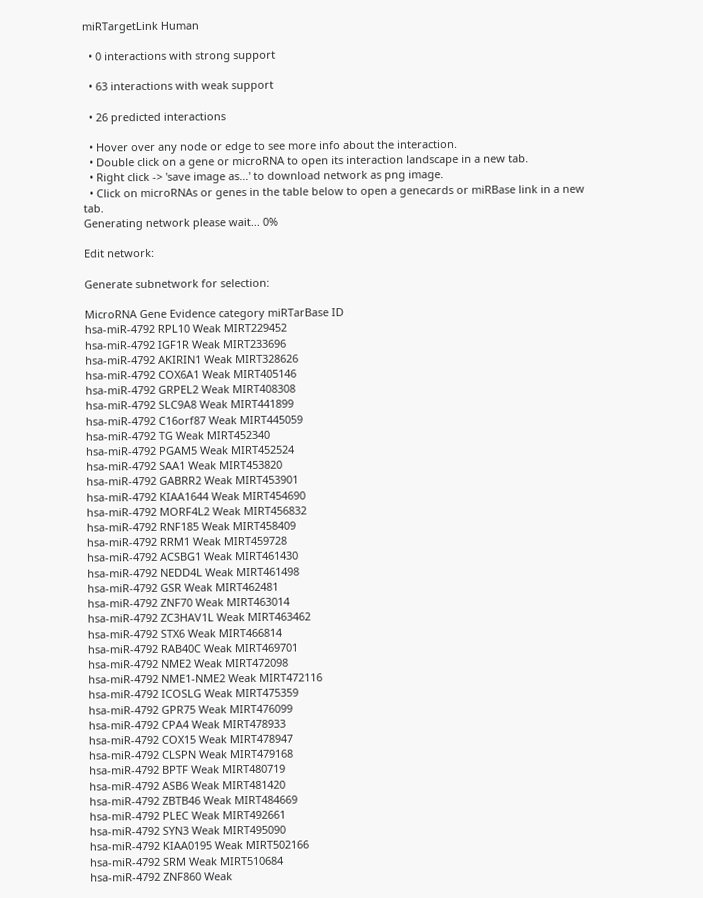miRTargetLink Human

  • 0 interactions with strong support

  • 63 interactions with weak support

  • 26 predicted interactions

  • Hover over any node or edge to see more info about the interaction.
  • Double click on a gene or microRNA to open its interaction landscape in a new tab.
  • Right click -> 'save image as...' to download network as png image.
  • Click on microRNAs or genes in the table below to open a genecards or miRBase link in a new tab.
Generating network please wait... 0%

Edit network:

Generate subnetwork for selection:

MicroRNA Gene Evidence category miRTarBase ID
hsa-miR-4792 RPL10 Weak MIRT229452
hsa-miR-4792 IGF1R Weak MIRT233696
hsa-miR-4792 AKIRIN1 Weak MIRT328626
hsa-miR-4792 COX6A1 Weak MIRT405146
hsa-miR-4792 GRPEL2 Weak MIRT408308
hsa-miR-4792 SLC9A8 Weak MIRT441899
hsa-miR-4792 C16orf87 Weak MIRT445059
hsa-miR-4792 TG Weak MIRT452340
hsa-miR-4792 PGAM5 Weak MIRT452524
hsa-miR-4792 SAA1 Weak MIRT453820
hsa-miR-4792 GABRR2 Weak MIRT453901
hsa-miR-4792 KIAA1644 Weak MIRT454690
hsa-miR-4792 MORF4L2 Weak MIRT456832
hsa-miR-4792 RNF185 Weak MIRT458409
hsa-miR-4792 RRM1 Weak MIRT459728
hsa-miR-4792 ACSBG1 Weak MIRT461430
hsa-miR-4792 NEDD4L Weak MIRT461498
hsa-miR-4792 GSR Weak MIRT462481
hsa-miR-4792 ZNF70 Weak MIRT463014
hsa-miR-4792 ZC3HAV1L Weak MIRT463462
hsa-miR-4792 STX6 Weak MIRT466814
hsa-miR-4792 RAB40C Weak MIRT469701
hsa-miR-4792 NME2 Weak MIRT472098
hsa-miR-4792 NME1-NME2 Weak MIRT472116
hsa-miR-4792 ICOSLG Weak MIRT475359
hsa-miR-4792 GPR75 Weak MIRT476099
hsa-miR-4792 CPA4 Weak MIRT478933
hsa-miR-4792 COX15 Weak MIRT478947
hsa-miR-4792 CLSPN Weak MIRT479168
hsa-miR-4792 BPTF Weak MIRT480719
hsa-miR-4792 ASB6 Weak MIRT481420
hsa-miR-4792 ZBTB46 Weak MIRT484669
hsa-miR-4792 PLEC Weak MIRT492661
hsa-miR-4792 SYN3 Weak MIRT495090
hsa-miR-4792 KIAA0195 Weak MIRT502166
hsa-miR-4792 SRM Weak MIRT510684
hsa-miR-4792 ZNF860 Weak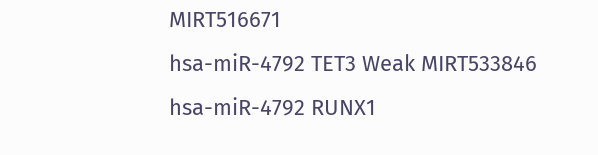MIRT516671
hsa-miR-4792 TET3 Weak MIRT533846
hsa-miR-4792 RUNX1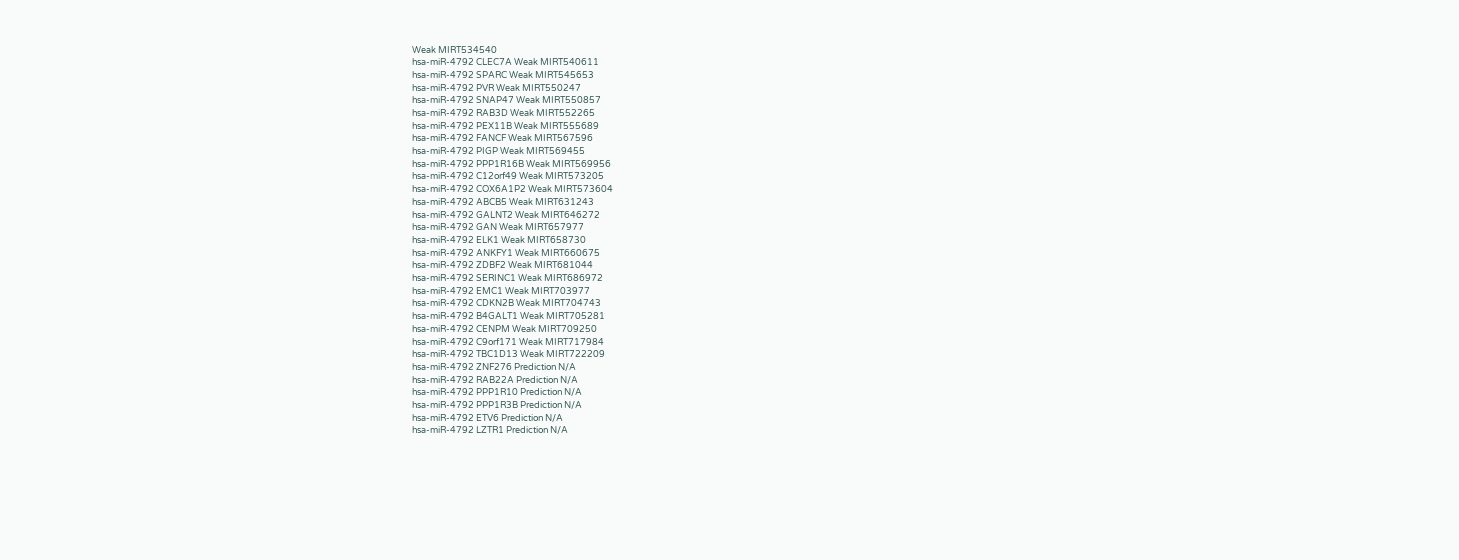Weak MIRT534540
hsa-miR-4792 CLEC7A Weak MIRT540611
hsa-miR-4792 SPARC Weak MIRT545653
hsa-miR-4792 PVR Weak MIRT550247
hsa-miR-4792 SNAP47 Weak MIRT550857
hsa-miR-4792 RAB3D Weak MIRT552265
hsa-miR-4792 PEX11B Weak MIRT555689
hsa-miR-4792 FANCF Weak MIRT567596
hsa-miR-4792 PIGP Weak MIRT569455
hsa-miR-4792 PPP1R16B Weak MIRT569956
hsa-miR-4792 C12orf49 Weak MIRT573205
hsa-miR-4792 COX6A1P2 Weak MIRT573604
hsa-miR-4792 ABCB5 Weak MIRT631243
hsa-miR-4792 GALNT2 Weak MIRT646272
hsa-miR-4792 GAN Weak MIRT657977
hsa-miR-4792 ELK1 Weak MIRT658730
hsa-miR-4792 ANKFY1 Weak MIRT660675
hsa-miR-4792 ZDBF2 Weak MIRT681044
hsa-miR-4792 SERINC1 Weak MIRT686972
hsa-miR-4792 EMC1 Weak MIRT703977
hsa-miR-4792 CDKN2B Weak MIRT704743
hsa-miR-4792 B4GALT1 Weak MIRT705281
hsa-miR-4792 CENPM Weak MIRT709250
hsa-miR-4792 C9orf171 Weak MIRT717984
hsa-miR-4792 TBC1D13 Weak MIRT722209
hsa-miR-4792 ZNF276 Prediction N/A
hsa-miR-4792 RAB22A Prediction N/A
hsa-miR-4792 PPP1R10 Prediction N/A
hsa-miR-4792 PPP1R3B Prediction N/A
hsa-miR-4792 ETV6 Prediction N/A
hsa-miR-4792 LZTR1 Prediction N/A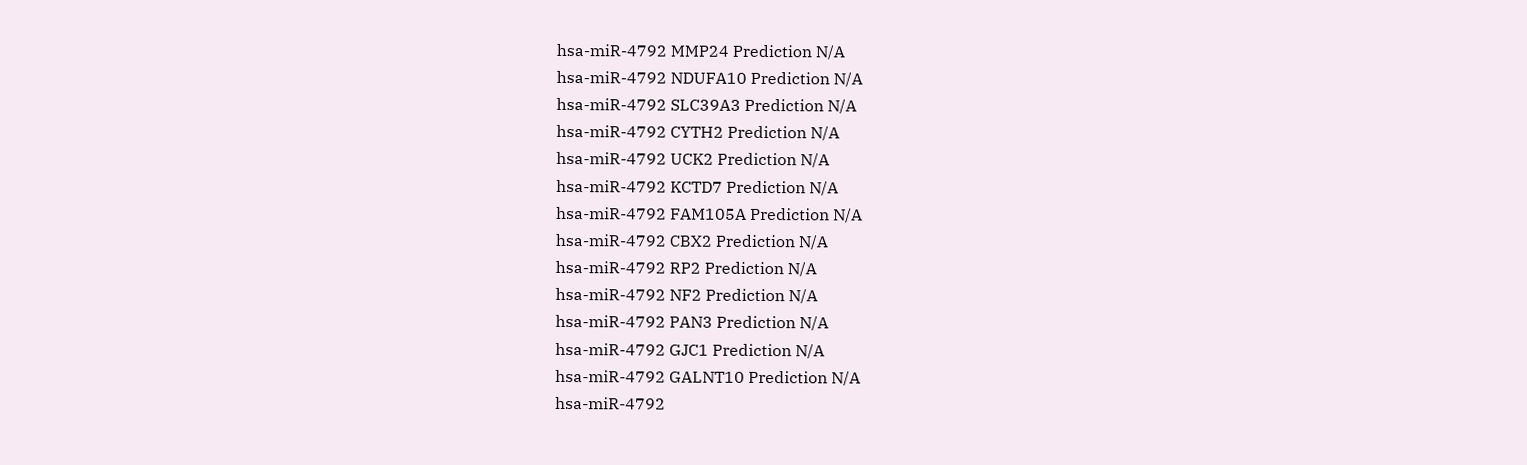hsa-miR-4792 MMP24 Prediction N/A
hsa-miR-4792 NDUFA10 Prediction N/A
hsa-miR-4792 SLC39A3 Prediction N/A
hsa-miR-4792 CYTH2 Prediction N/A
hsa-miR-4792 UCK2 Prediction N/A
hsa-miR-4792 KCTD7 Prediction N/A
hsa-miR-4792 FAM105A Prediction N/A
hsa-miR-4792 CBX2 Prediction N/A
hsa-miR-4792 RP2 Prediction N/A
hsa-miR-4792 NF2 Prediction N/A
hsa-miR-4792 PAN3 Prediction N/A
hsa-miR-4792 GJC1 Prediction N/A
hsa-miR-4792 GALNT10 Prediction N/A
hsa-miR-4792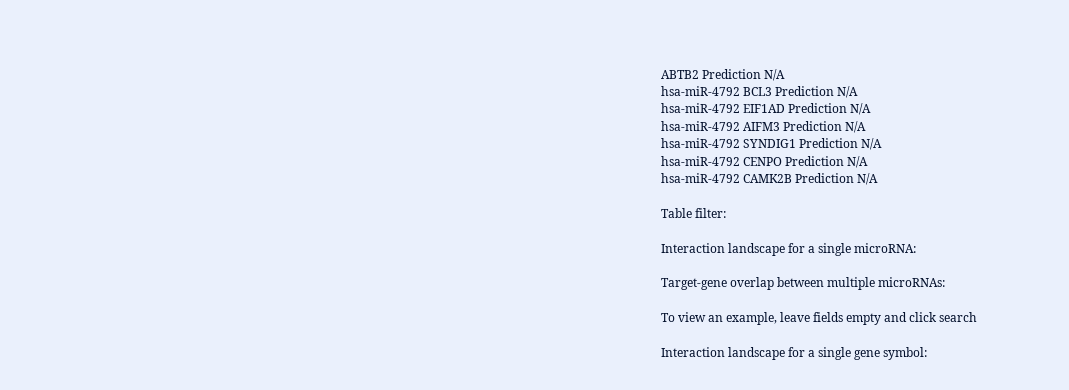ABTB2 Prediction N/A
hsa-miR-4792 BCL3 Prediction N/A
hsa-miR-4792 EIF1AD Prediction N/A
hsa-miR-4792 AIFM3 Prediction N/A
hsa-miR-4792 SYNDIG1 Prediction N/A
hsa-miR-4792 CENPO Prediction N/A
hsa-miR-4792 CAMK2B Prediction N/A

Table filter:

Interaction landscape for a single microRNA:

Target-gene overlap between multiple microRNAs:

To view an example, leave fields empty and click search

Interaction landscape for a single gene symbol: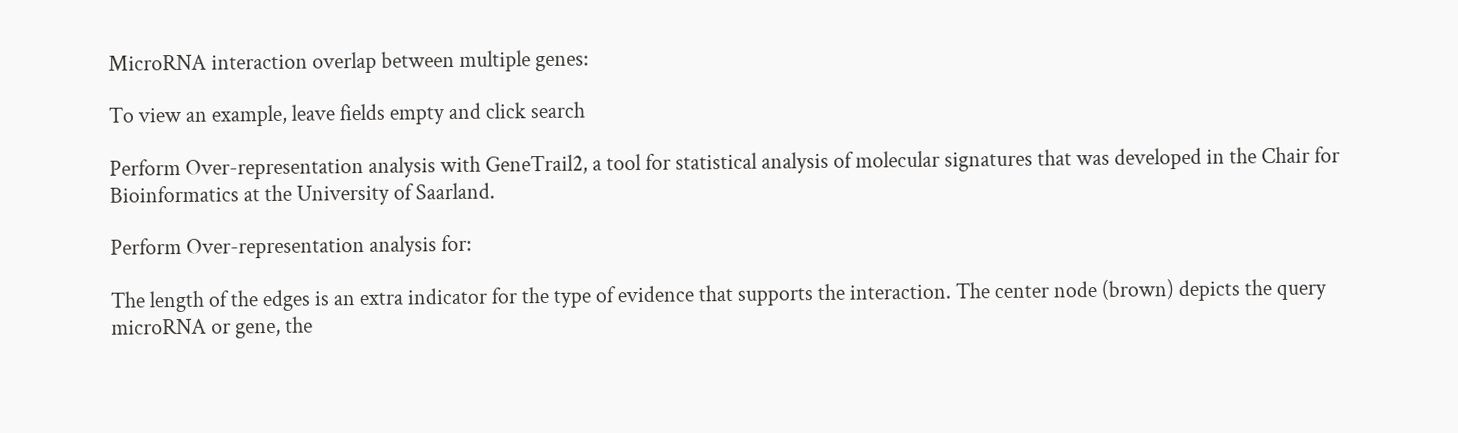MicroRNA interaction overlap between multiple genes:

To view an example, leave fields empty and click search

Perform Over-representation analysis with GeneTrail2, a tool for statistical analysis of molecular signatures that was developed in the Chair for Bioinformatics at the University of Saarland.

Perform Over-representation analysis for:

The length of the edges is an extra indicator for the type of evidence that supports the interaction. The center node (brown) depicts the query microRNA or gene, the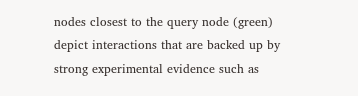nodes closest to the query node (green) depict interactions that are backed up by strong experimental evidence such as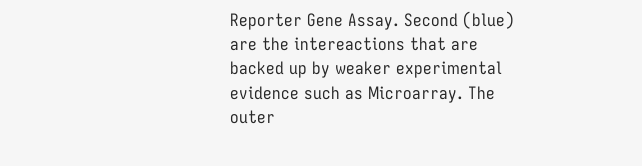Reporter Gene Assay. Second (blue) are the intereactions that are backed up by weaker experimental evidence such as Microarray. The outer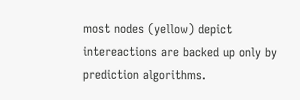most nodes (yellow) depict intereactions are backed up only by prediction algorithms.